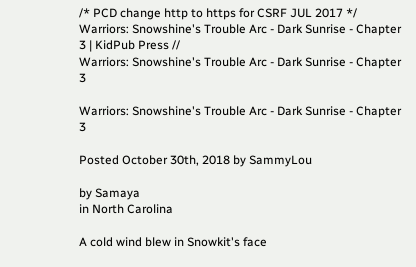/* PCD change http to https for CSRF JUL 2017 */ Warriors: Snowshine's Trouble Arc - Dark Sunrise - Chapter 3 | KidPub Press //
Warriors: Snowshine's Trouble Arc - Dark Sunrise - Chapter 3

Warriors: Snowshine's Trouble Arc - Dark Sunrise - Chapter 3

Posted October 30th, 2018 by SammyLou

by Samaya
in North Carolina

A cold wind blew in Snowkit's face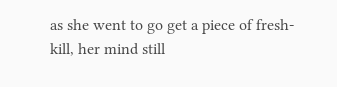as she went to go get a piece of fresh-kill, her mind still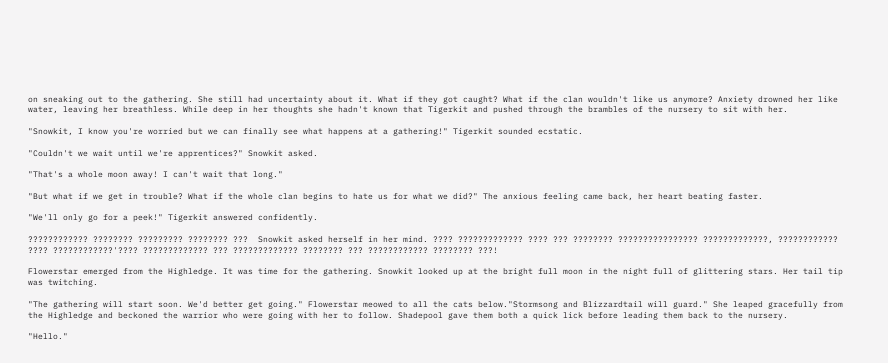on sneaking out to the gathering. She still had uncertainty about it. What if they got caught? What if the clan wouldn't like us anymore? Anxiety drowned her like water, leaving her breathless. While deep in her thoughts she hadn't known that Tigerkit and pushed through the brambles of the nursery to sit with her.

"Snowkit, I know you're worried but we can finally see what happens at a gathering!" Tigerkit sounded ecstatic.

"Couldn't we wait until we're apprentices?" Snowkit asked.

"That's a whole moon away! I can't wait that long."

"But what if we get in trouble? What if the whole clan begins to hate us for what we did?" The anxious feeling came back, her heart beating faster.

"We'll only go for a peek!" Tigerkit answered confidently.

???????????? ???????? ????????? ???????? ???  Snowkit asked herself in her mind. ???? ????????????? ???? ??? ???????? ???????????????? ?????????????, ???????????? ???? ????????????'???? ????????????? ??? ????????????? ???????? ??? ???????????? ???????? ???!

Flowerstar emerged from the Highledge. It was time for the gathering. Snowkit looked up at the bright full moon in the night full of glittering stars. Her tail tip was twitching.

"The gathering will start soon. We'd better get going." Flowerstar meowed to all the cats below."Stormsong and Blizzardtail will guard." She leaped gracefully from the Highledge and beckoned the warrior who were going with her to follow. Shadepool gave them both a quick lick before leading them back to the nursery.

"Hello."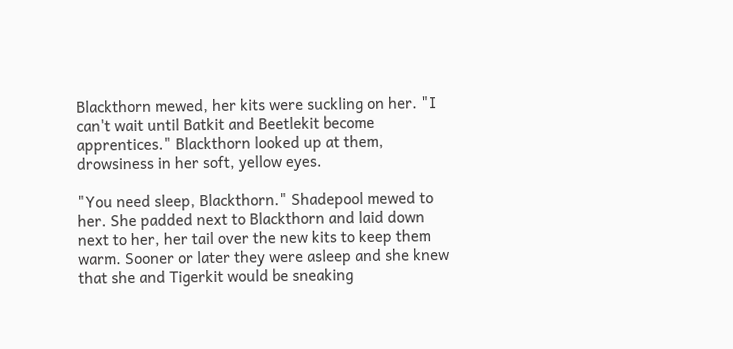Blackthorn mewed, her kits were suckling on her. "I can't wait until Batkit and Beetlekit become apprentices." Blackthorn looked up at them, drowsiness in her soft, yellow eyes.

"You need sleep, Blackthorn." Shadepool mewed to her. She padded next to Blackthorn and laid down next to her, her tail over the new kits to keep them warm. Sooner or later they were asleep and she knew that she and Tigerkit would be sneaking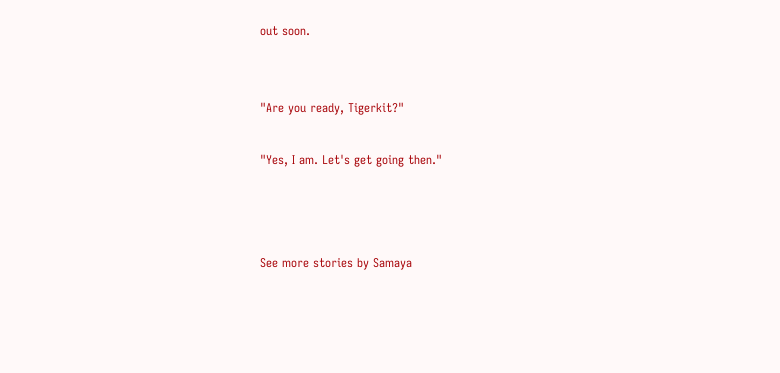out soon.


"Are you ready, Tigerkit?"

"Yes, I am. Let's get going then."



See more stories by Samaya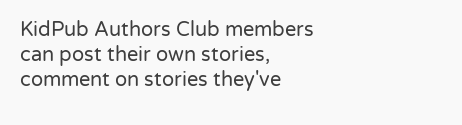KidPub Authors Club members can post their own stories, comment on stories they've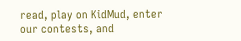read, play on KidMud, enter our contests, and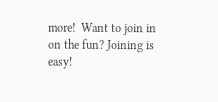more!  Want to join in on the fun? Joining is easy!